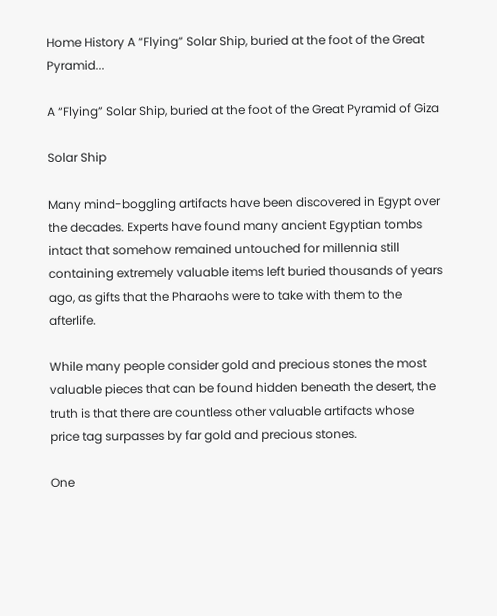Home History A “Flying” Solar Ship, buried at the foot of the Great Pyramid...

A “Flying” Solar Ship, buried at the foot of the Great Pyramid of Giza

Solar Ship

Many mind-boggling artifacts have been discovered in Egypt over the decades. Experts have found many ancient Egyptian tombs intact that somehow remained untouched for millennia still containing extremely valuable items left buried thousands of years ago, as gifts that the Pharaohs were to take with them to the afterlife.

While many people consider gold and precious stones the most valuable pieces that can be found hidden beneath the desert, the truth is that there are countless other valuable artifacts whose price tag surpasses by far gold and precious stones.

One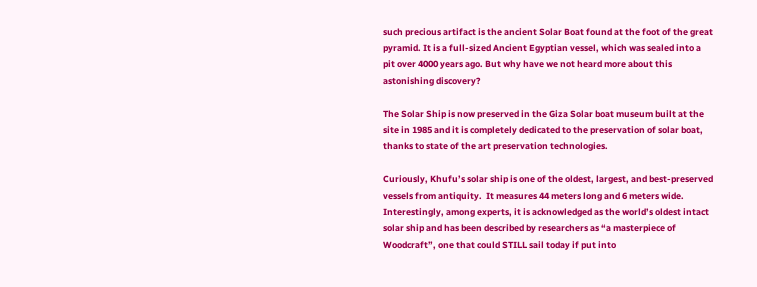such precious artifact is the ancient Solar Boat found at the foot of the great pyramid. It is a full-sized Ancient Egyptian vessel, which was sealed into a pit over 4000 years ago. But why have we not heard more about this astonishing discovery?

The Solar Ship is now preserved in the Giza Solar boat museum built at the site in 1985 and it is completely dedicated to the preservation of solar boat, thanks to state of the art preservation technologies.

Curiously, Khufu’s solar ship is one of the oldest, largest, and best-preserved vessels from antiquity.  It measures 44 meters long and 6 meters wide. Interestingly, among experts, it is acknowledged as the world’s oldest intact solar ship and has been described by researchers as “a masterpiece of Woodcraft”, one that could STILL sail today if put into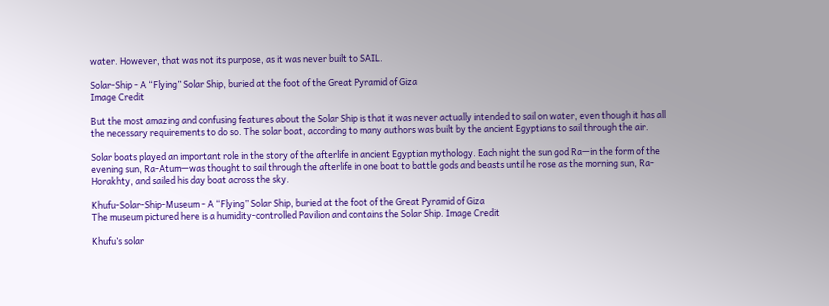water. However, that was not its purpose, as it was never built to SAIL.

Solar-Ship - A “Flying” Solar Ship, buried at the foot of the Great Pyramid of Giza
Image Credit

But the most amazing and confusing features about the Solar Ship is that it was never actually intended to sail on water, even though it has all the necessary requirements to do so. The solar boat, according to many authors was built by the ancient Egyptians to sail through the air.

Solar boats played an important role in the story of the afterlife in ancient Egyptian mythology. Each night the sun god Ra—in the form of the evening sun, Ra-Atum—was thought to sail through the afterlife in one boat to battle gods and beasts until he rose as the morning sun, Ra-Horakhty, and sailed his day boat across the sky.

Khufu-Solar-Ship-Museum - A “Flying” Solar Ship, buried at the foot of the Great Pyramid of Giza
The museum pictured here is a humidity-controlled Pavilion and contains the Solar Ship. Image Credit

Khufu’s solar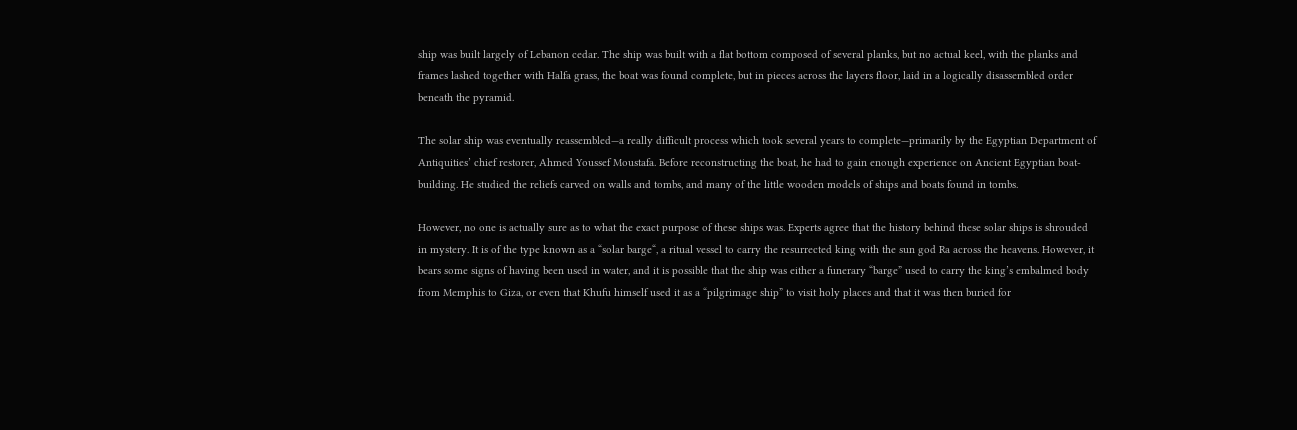ship was built largely of Lebanon cedar. The ship was built with a flat bottom composed of several planks, but no actual keel, with the planks and frames lashed together with Halfa grass, the boat was found complete, but in pieces across the layers floor, laid in a logically disassembled order beneath the pyramid.

The solar ship was eventually reassembled—a really difficult process which took several years to complete—primarily by the Egyptian Department of Antiquities’ chief restorer, Ahmed Youssef Moustafa. Before reconstructing the boat, he had to gain enough experience on Ancient Egyptian boat-building. He studied the reliefs carved on walls and tombs, and many of the little wooden models of ships and boats found in tombs.

However, no one is actually sure as to what the exact purpose of these ships was. Experts agree that the history behind these solar ships is shrouded in mystery. It is of the type known as a “solar barge“, a ritual vessel to carry the resurrected king with the sun god Ra across the heavens. However, it bears some signs of having been used in water, and it is possible that the ship was either a funerary “barge” used to carry the king’s embalmed body from Memphis to Giza, or even that Khufu himself used it as a “pilgrimage ship” to visit holy places and that it was then buried for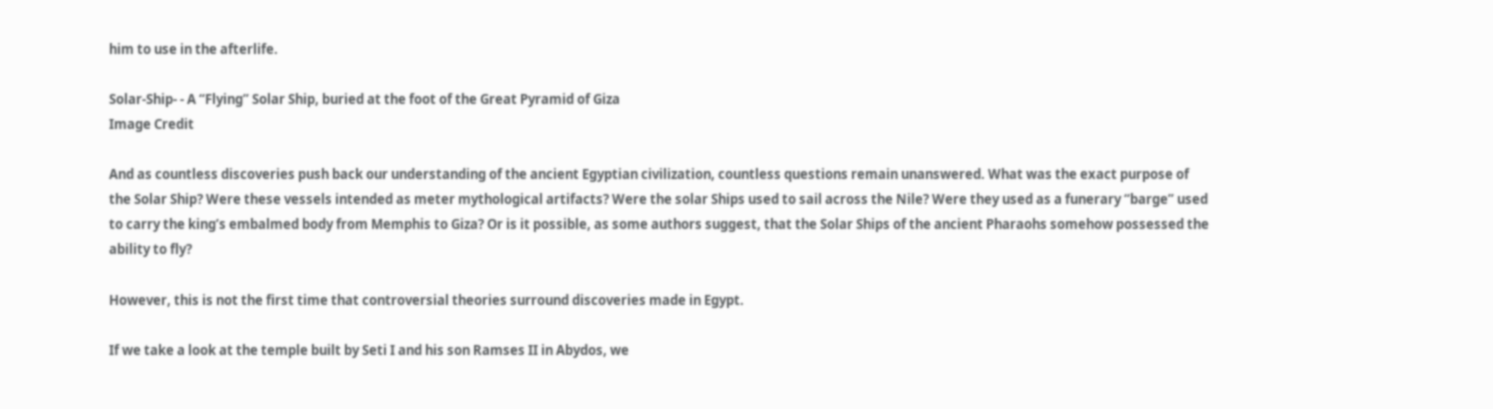him to use in the afterlife.

Solar-Ship- - A “Flying” Solar Ship, buried at the foot of the Great Pyramid of Giza
Image Credit

And as countless discoveries push back our understanding of the ancient Egyptian civilization, countless questions remain unanswered. What was the exact purpose of the Solar Ship? Were these vessels intended as meter mythological artifacts? Were the solar Ships used to sail across the Nile? Were they used as a funerary “barge” used to carry the king’s embalmed body from Memphis to Giza? Or is it possible, as some authors suggest, that the Solar Ships of the ancient Pharaohs somehow possessed the ability to fly?

However, this is not the first time that controversial theories surround discoveries made in Egypt.

If we take a look at the temple built by Seti I and his son Ramses II in Abydos, we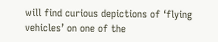will find curious depictions of ‘flying vehicles’ on one of the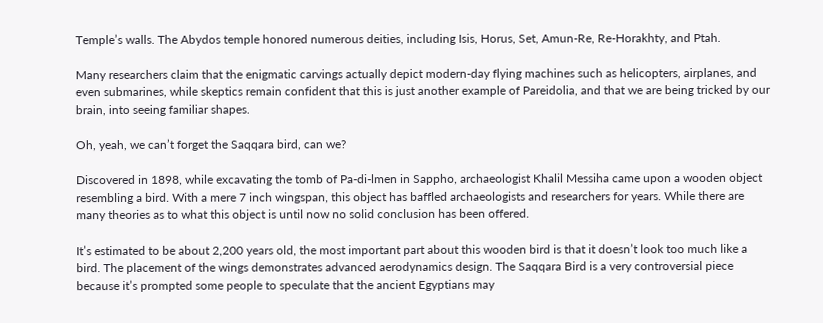Temple’s walls. The Abydos temple honored numerous deities, including Isis, Horus, Set, Amun-Re, Re-Horakhty, and Ptah.

Many researchers claim that the enigmatic carvings actually depict modern-day flying machines such as helicopters, airplanes, and even submarines, while skeptics remain confident that this is just another example of Pareidolia, and that we are being tricked by our brain, into seeing familiar shapes.

Oh, yeah, we can’t forget the Saqqara bird, can we?

Discovered in 1898, while excavating the tomb of Pa-di-lmen in Sappho, archaeologist Khalil Messiha came upon a wooden object resembling a bird. With a mere 7 inch wingspan, this object has baffled archaeologists and researchers for years. While there are many theories as to what this object is until now no solid conclusion has been offered.

It’s estimated to be about 2,200 years old, the most important part about this wooden bird is that it doesn’t look too much like a bird. The placement of the wings demonstrates advanced aerodynamics design. The Saqqara Bird is a very controversial piece because it’s prompted some people to speculate that the ancient Egyptians may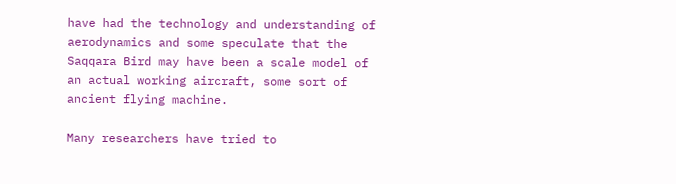have had the technology and understanding of aerodynamics and some speculate that the Saqqara Bird may have been a scale model of an actual working aircraft, some sort of ancient flying machine.

Many researchers have tried to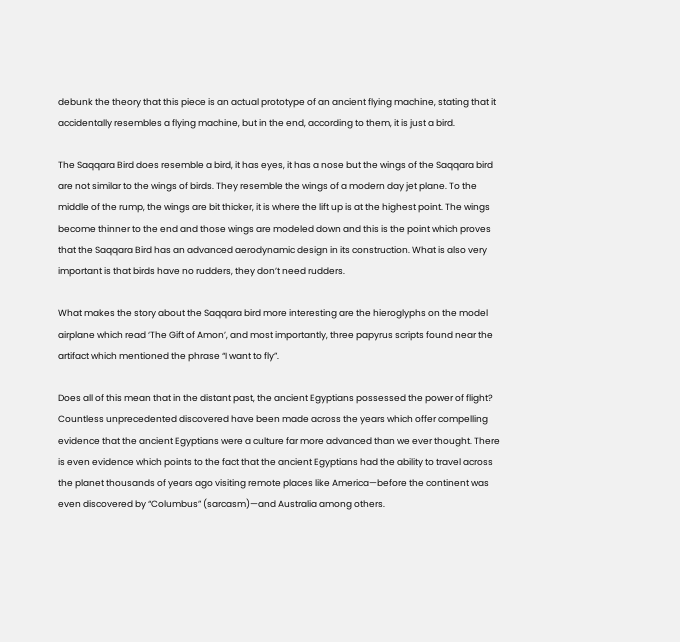debunk the theory that this piece is an actual prototype of an ancient flying machine, stating that it accidentally resembles a flying machine, but in the end, according to them, it is just a bird.

The Saqqara Bird does resemble a bird, it has eyes, it has a nose but the wings of the Saqqara bird are not similar to the wings of birds. They resemble the wings of a modern day jet plane. To the middle of the rump, the wings are bit thicker, it is where the lift up is at the highest point. The wings become thinner to the end and those wings are modeled down and this is the point which proves that the Saqqara Bird has an advanced aerodynamic design in its construction. What is also very important is that birds have no rudders, they don’t need rudders.

What makes the story about the Saqqara bird more interesting are the hieroglyphs on the model airplane which read ‘The Gift of Amon’, and most importantly, three papyrus scripts found near the artifact which mentioned the phrase “I want to fly”.

Does all of this mean that in the distant past, the ancient Egyptians possessed the power of flight? Countless unprecedented discovered have been made across the years which offer compelling evidence that the ancient Egyptians were a culture far more advanced than we ever thought. There is even evidence which points to the fact that the ancient Egyptians had the ability to travel across the planet thousands of years ago visiting remote places like America—before the continent was even discovered by “Columbus” (sarcasm)—and Australia among others.